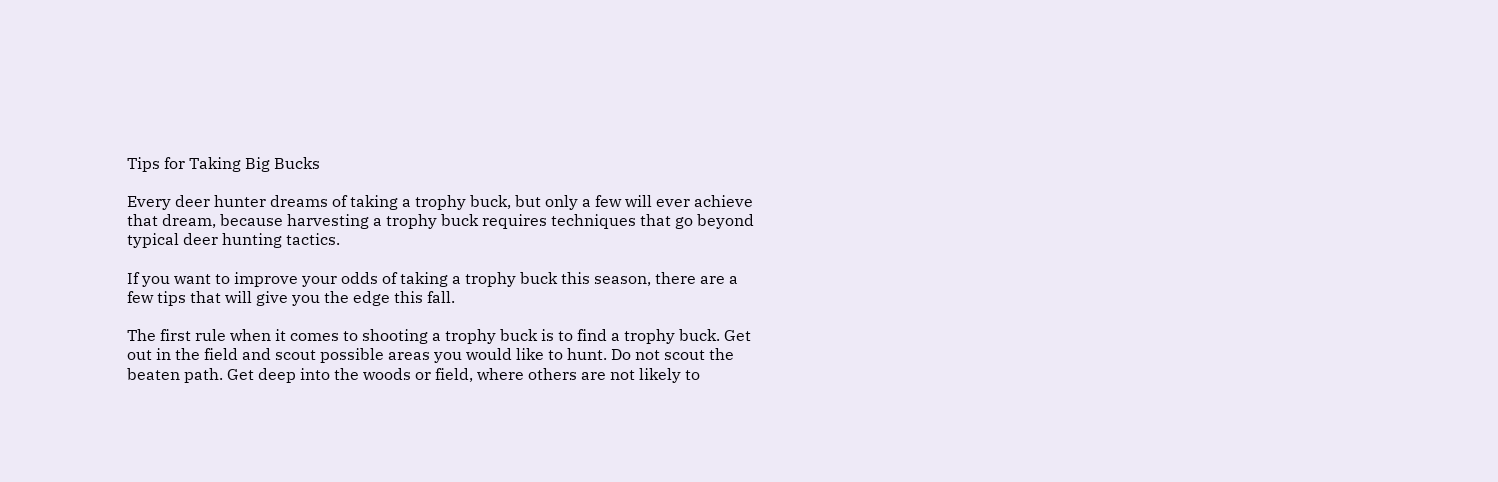Tips for Taking Big Bucks

Every deer hunter dreams of taking a trophy buck, but only a few will ever achieve that dream, because harvesting a trophy buck requires techniques that go beyond typical deer hunting tactics.

If you want to improve your odds of taking a trophy buck this season, there are a few tips that will give you the edge this fall.

The first rule when it comes to shooting a trophy buck is to find a trophy buck. Get out in the field and scout possible areas you would like to hunt. Do not scout the beaten path. Get deep into the woods or field, where others are not likely to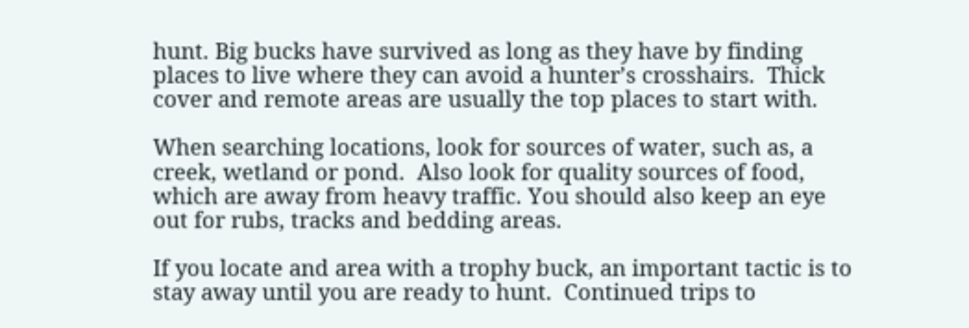hunt. Big bucks have survived as long as they have by finding places to live where they can avoid a hunter’s crosshairs.  Thick cover and remote areas are usually the top places to start with.

When searching locations, look for sources of water, such as, a creek, wetland or pond.  Also look for quality sources of food, which are away from heavy traffic. You should also keep an eye out for rubs, tracks and bedding areas.

If you locate and area with a trophy buck, an important tactic is to stay away until you are ready to hunt.  Continued trips to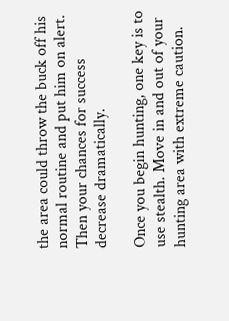the area could throw the buck off his normal routine and put him on alert. Then your chances for success decrease dramatically.

Once you begin hunting, one key is to use stealth. Move in and out of your hunting area with extreme caution.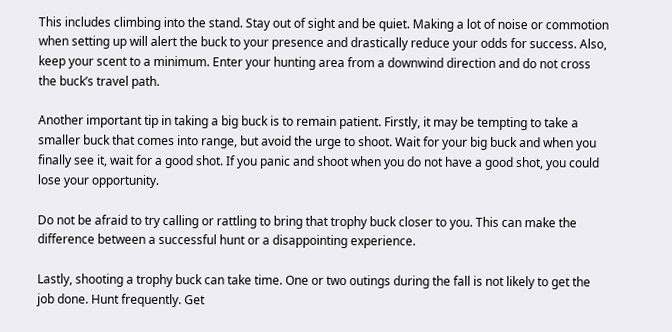This includes climbing into the stand. Stay out of sight and be quiet. Making a lot of noise or commotion when setting up will alert the buck to your presence and drastically reduce your odds for success. Also, keep your scent to a minimum. Enter your hunting area from a downwind direction and do not cross the buck’s travel path.

Another important tip in taking a big buck is to remain patient. Firstly, it may be tempting to take a smaller buck that comes into range, but avoid the urge to shoot. Wait for your big buck and when you finally see it, wait for a good shot. If you panic and shoot when you do not have a good shot, you could lose your opportunity.

Do not be afraid to try calling or rattling to bring that trophy buck closer to you. This can make the difference between a successful hunt or a disappointing experience.

Lastly, shooting a trophy buck can take time. One or two outings during the fall is not likely to get the job done. Hunt frequently. Get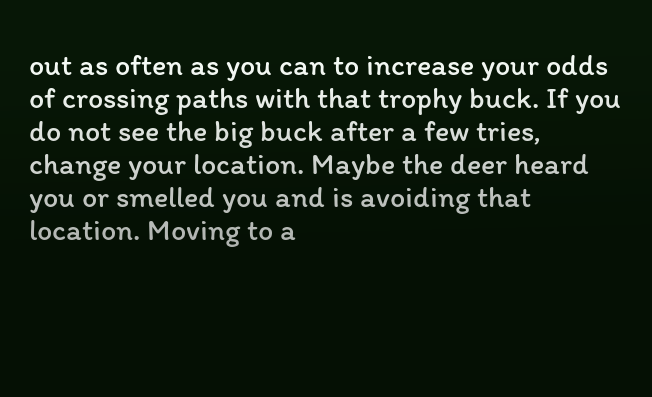out as often as you can to increase your odds of crossing paths with that trophy buck. If you do not see the big buck after a few tries, change your location. Maybe the deer heard you or smelled you and is avoiding that location. Moving to a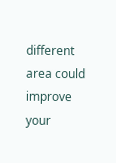different area could improve your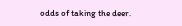odds of taking the deer.